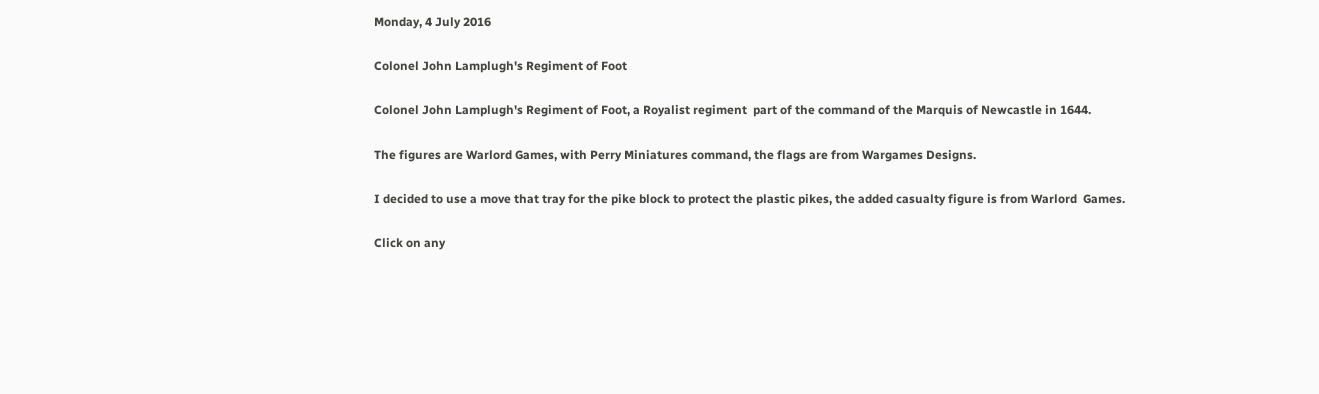Monday, 4 July 2016

Colonel John Lamplugh's Regiment of Foot

Colonel John Lamplugh's Regiment of Foot, a Royalist regiment  part of the command of the Marquis of Newcastle in 1644.

The figures are Warlord Games, with Perry Miniatures command, the flags are from Wargames Designs.

I decided to use a move that tray for the pike block to protect the plastic pikes, the added casualty figure is from Warlord  Games.

Click on any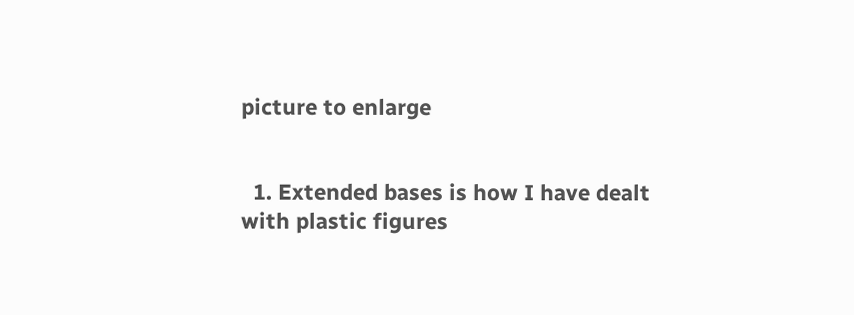picture to enlarge


  1. Extended bases is how I have dealt with plastic figures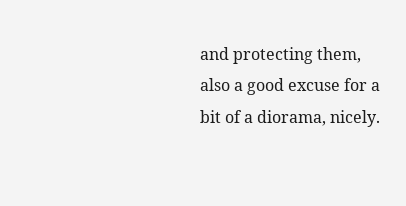and protecting them, also a good excuse for a bit of a diorama, nicely.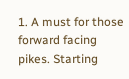1. A must for those forward facing pikes. Starting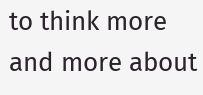to think more and more about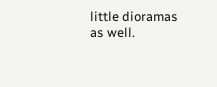little dioramas as well.